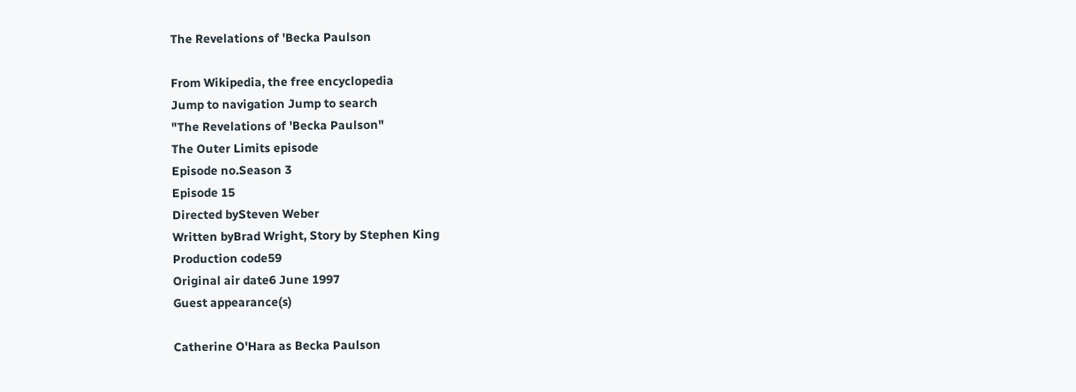The Revelations of 'Becka Paulson

From Wikipedia, the free encyclopedia
Jump to navigation Jump to search
"The Revelations of 'Becka Paulson"
The Outer Limits episode
Episode no.Season 3
Episode 15
Directed bySteven Weber
Written byBrad Wright, Story by Stephen King
Production code59
Original air date6 June 1997
Guest appearance(s)

Catherine O'Hara as Becka Paulson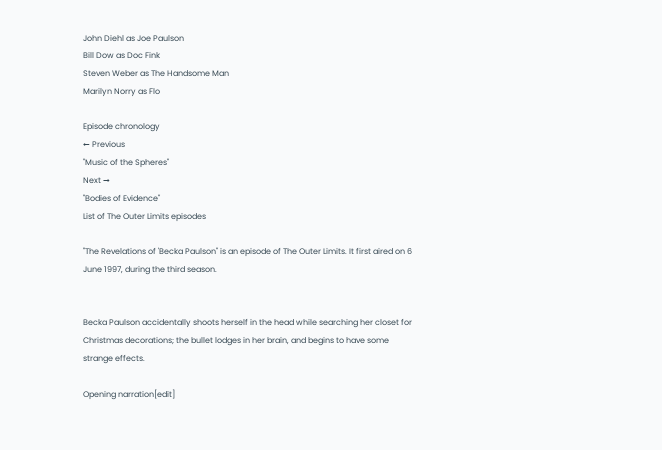John Diehl as Joe Paulson
Bill Dow as Doc Fink
Steven Weber as The Handsome Man
Marilyn Norry as Flo

Episode chronology
← Previous
"Music of the Spheres"
Next →
"Bodies of Evidence"
List of The Outer Limits episodes

"The Revelations of 'Becka Paulson" is an episode of The Outer Limits. It first aired on 6 June 1997, during the third season.


Becka Paulson accidentally shoots herself in the head while searching her closet for Christmas decorations; the bullet lodges in her brain, and begins to have some strange effects.

Opening narration[edit]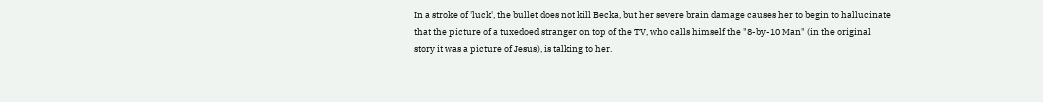In a stroke of 'luck', the bullet does not kill Becka, but her severe brain damage causes her to begin to hallucinate that the picture of a tuxedoed stranger on top of the TV, who calls himself the "8-by-10 Man" (in the original story it was a picture of Jesus), is talking to her.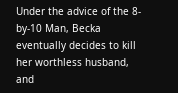Under the advice of the 8-by-10 Man, Becka eventually decides to kill her worthless husband, and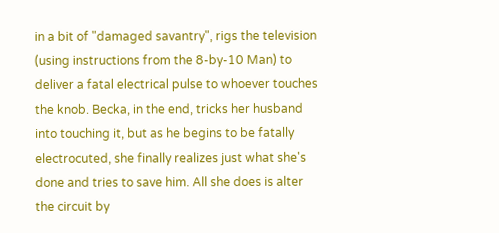in a bit of "damaged savantry", rigs the television (using instructions from the 8-by-10 Man) to deliver a fatal electrical pulse to whoever touches the knob. Becka, in the end, tricks her husband into touching it, but as he begins to be fatally electrocuted, she finally realizes just what she's done and tries to save him. All she does is alter the circuit by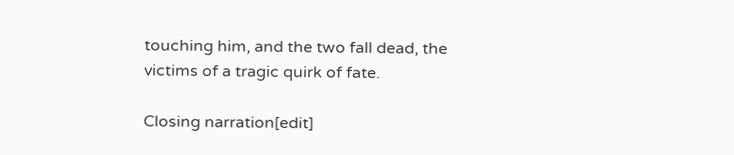touching him, and the two fall dead, the victims of a tragic quirk of fate.

Closing narration[edit]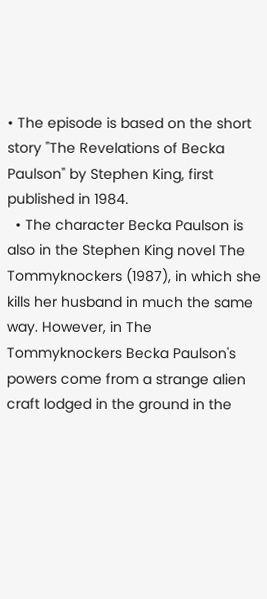• The episode is based on the short story "The Revelations of Becka Paulson" by Stephen King, first published in 1984.
  • The character Becka Paulson is also in the Stephen King novel The Tommyknockers (1987), in which she kills her husband in much the same way. However, in The Tommyknockers Becka Paulson's powers come from a strange alien craft lodged in the ground in the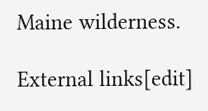Maine wilderness.

External links[edit]